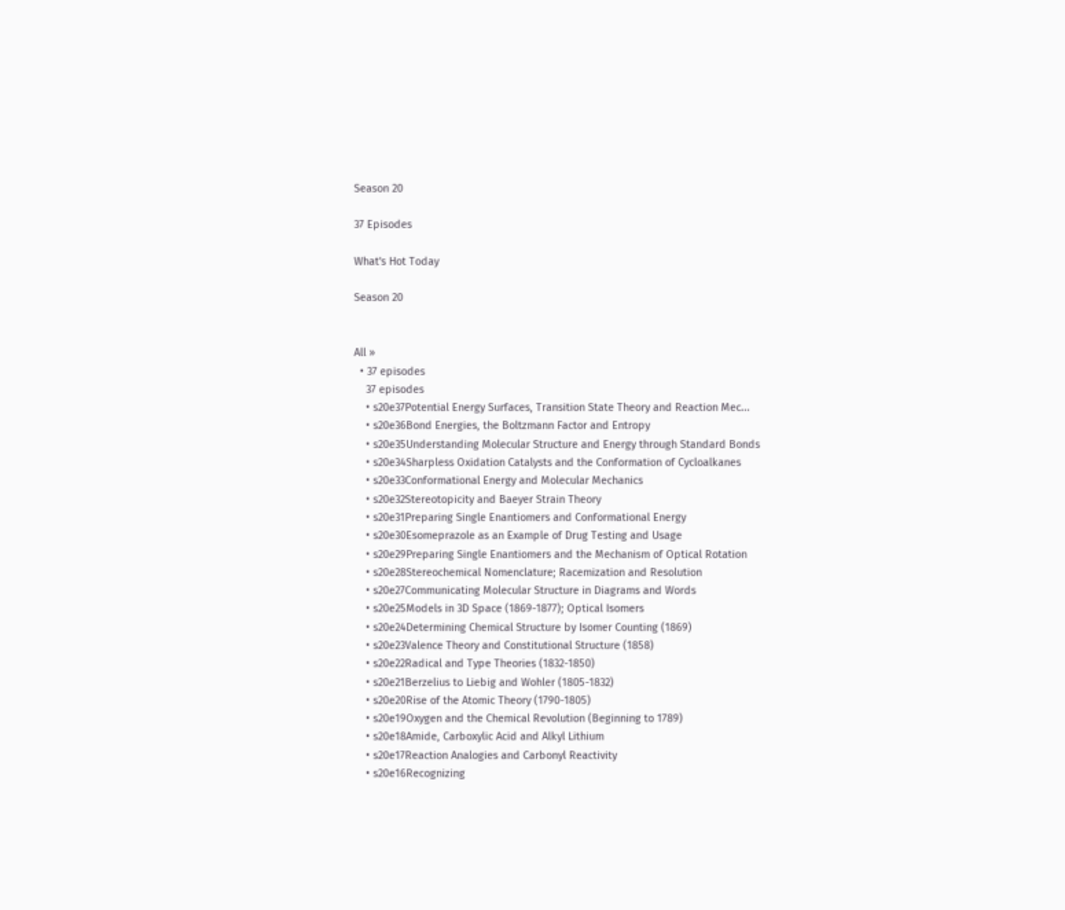Season 20

37 Episodes

What's Hot Today

Season 20


All »
  • 37 episodes
    37 episodes
    • s20e37Potential Energy Surfaces, Transition State Theory and Reaction Mec...
    • s20e36Bond Energies, the Boltzmann Factor and Entropy
    • s20e35Understanding Molecular Structure and Energy through Standard Bonds
    • s20e34Sharpless Oxidation Catalysts and the Conformation of Cycloalkanes
    • s20e33Conformational Energy and Molecular Mechanics
    • s20e32Stereotopicity and Baeyer Strain Theory
    • s20e31Preparing Single Enantiomers and Conformational Energy
    • s20e30Esomeprazole as an Example of Drug Testing and Usage
    • s20e29Preparing Single Enantiomers and the Mechanism of Optical Rotation
    • s20e28Stereochemical Nomenclature; Racemization and Resolution
    • s20e27Communicating Molecular Structure in Diagrams and Words
    • s20e25Models in 3D Space (1869-1877); Optical Isomers
    • s20e24Determining Chemical Structure by Isomer Counting (1869)
    • s20e23Valence Theory and Constitutional Structure (1858)
    • s20e22Radical and Type Theories (1832-1850)
    • s20e21Berzelius to Liebig and Wohler (1805-1832)
    • s20e20Rise of the Atomic Theory (1790-1805)
    • s20e19Oxygen and the Chemical Revolution (Beginning to 1789)
    • s20e18Amide, Carboxylic Acid and Alkyl Lithium
    • s20e17Reaction Analogies and Carbonyl Reactivity
    • s20e16Recognizing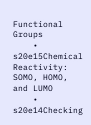Functional Groups
    • s20e15Chemical Reactivity: SOMO, HOMO, and LUMO
    • s20e14Checking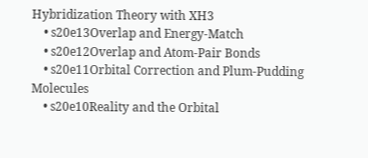Hybridization Theory with XH3
    • s20e13Overlap and Energy-Match
    • s20e12Overlap and Atom-Pair Bonds
    • s20e11Orbital Correction and Plum-Pudding Molecules
    • s20e10Reality and the Orbital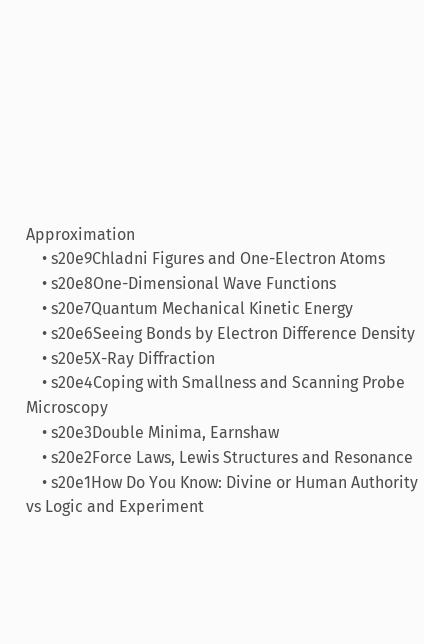Approximation
    • s20e9Chladni Figures and One-Electron Atoms
    • s20e8One-Dimensional Wave Functions
    • s20e7Quantum Mechanical Kinetic Energy
    • s20e6Seeing Bonds by Electron Difference Density
    • s20e5X-Ray Diffraction
    • s20e4Coping with Smallness and Scanning Probe Microscopy
    • s20e3Double Minima, Earnshaw
    • s20e2Force Laws, Lewis Structures and Resonance
    • s20e1How Do You Know: Divine or Human Authority vs Logic and Experiment